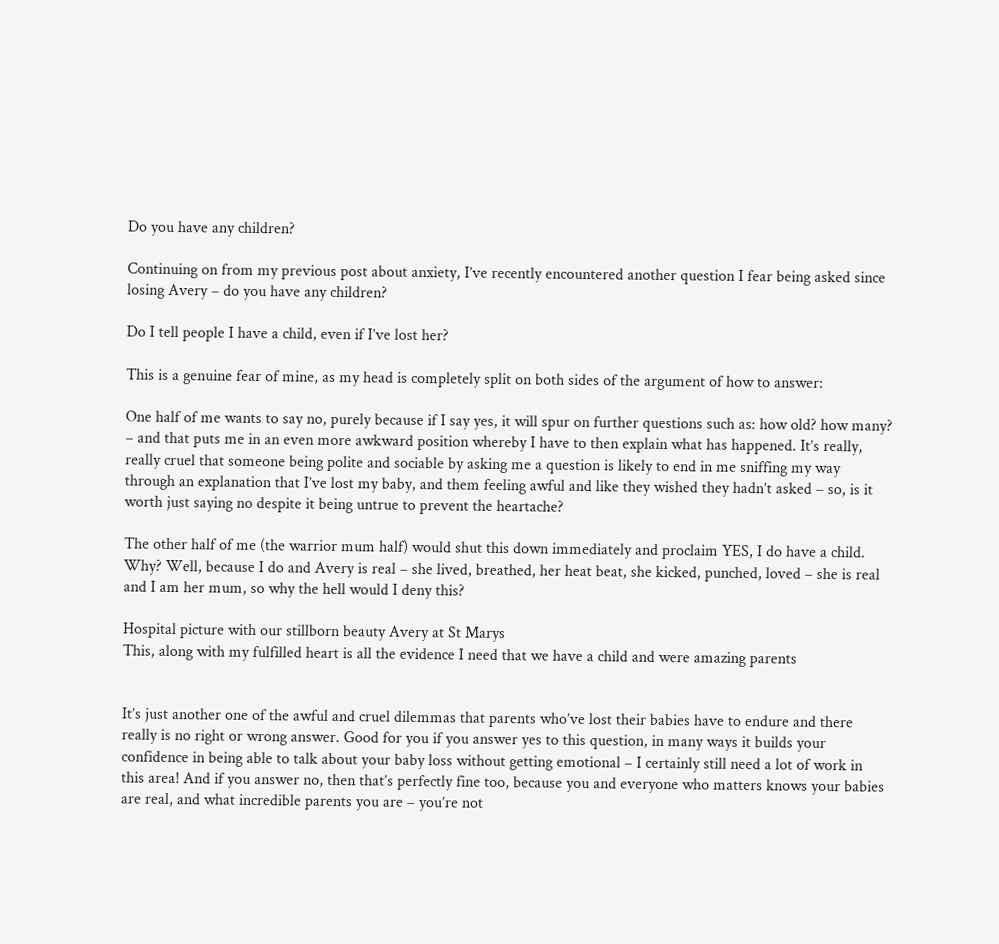Do you have any children?

Continuing on from my previous post about anxiety, I’ve recently encountered another question I fear being asked since losing Avery – do you have any children?

Do I tell people I have a child, even if I’ve lost her?

This is a genuine fear of mine, as my head is completely split on both sides of the argument of how to answer:

One half of me wants to say no, purely because if I say yes, it will spur on further questions such as: how old? how many? – and that puts me in an even more awkward position whereby I have to then explain what has happened. It’s really, really cruel that someone being polite and sociable by asking me a question is likely to end in me sniffing my way through an explanation that I’ve lost my baby, and them feeling awful and like they wished they hadn’t asked – so, is it worth just saying no despite it being untrue to prevent the heartache?

The other half of me (the warrior mum half) would shut this down immediately and proclaim YES, I do have a child. Why? Well, because I do and Avery is real – she lived, breathed, her heat beat, she kicked, punched, loved – she is real and I am her mum, so why the hell would I deny this?

Hospital picture with our stillborn beauty Avery at St Marys
This, along with my fulfilled heart is all the evidence I need that we have a child and were amazing parents


It’s just another one of the awful and cruel dilemmas that parents who’ve lost their babies have to endure and there really is no right or wrong answer. Good for you if you answer yes to this question, in many ways it builds your confidence in being able to talk about your baby loss without getting emotional – I certainly still need a lot of work in this area! And if you answer no, then that’s perfectly fine too, because you and everyone who matters knows your babies are real, and what incredible parents you are – you’re not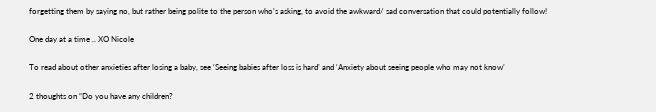forgetting them by saying no, but rather being polite to the person who’s asking, to avoid the awkward/ sad conversation that could potentially follow!

One day at a time .. XO Nicole

To read about other anxieties after losing a baby, see ‘Seeing babies after loss is hard’ and ‘Anxiety about seeing people who may not know’

2 thoughts on “Do you have any children?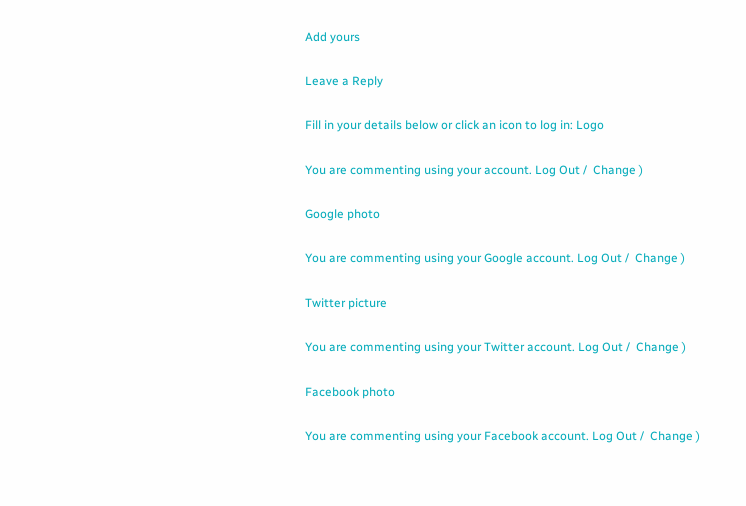Add yours

Leave a Reply

Fill in your details below or click an icon to log in: Logo

You are commenting using your account. Log Out /  Change )

Google photo

You are commenting using your Google account. Log Out /  Change )

Twitter picture

You are commenting using your Twitter account. Log Out /  Change )

Facebook photo

You are commenting using your Facebook account. Log Out /  Change )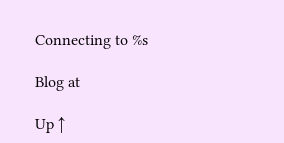Connecting to %s

Blog at

Up ↑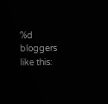%d bloggers like this: